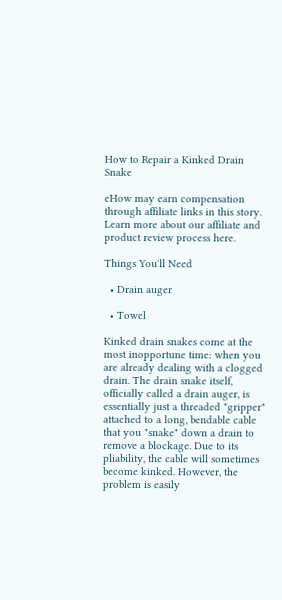How to Repair a Kinked Drain Snake

eHow may earn compensation through affiliate links in this story. Learn more about our affiliate and product review process here.

Things You'll Need

  • Drain auger

  • Towel

Kinked drain snakes come at the most inopportune time: when you are already dealing with a clogged drain. The drain snake itself, officially called a drain auger, is essentially just a threaded "gripper" attached to a long, bendable cable that you "snake" down a drain to remove a blockage. Due to its pliability, the cable will sometimes become kinked. However, the problem is easily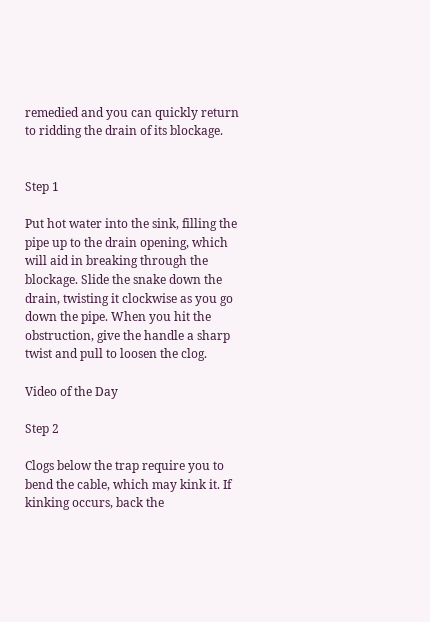remedied and you can quickly return to ridding the drain of its blockage.


Step 1

Put hot water into the sink, filling the pipe up to the drain opening, which will aid in breaking through the blockage. Slide the snake down the drain, twisting it clockwise as you go down the pipe. When you hit the obstruction, give the handle a sharp twist and pull to loosen the clog.

Video of the Day

Step 2

Clogs below the trap require you to bend the cable, which may kink it. If kinking occurs, back the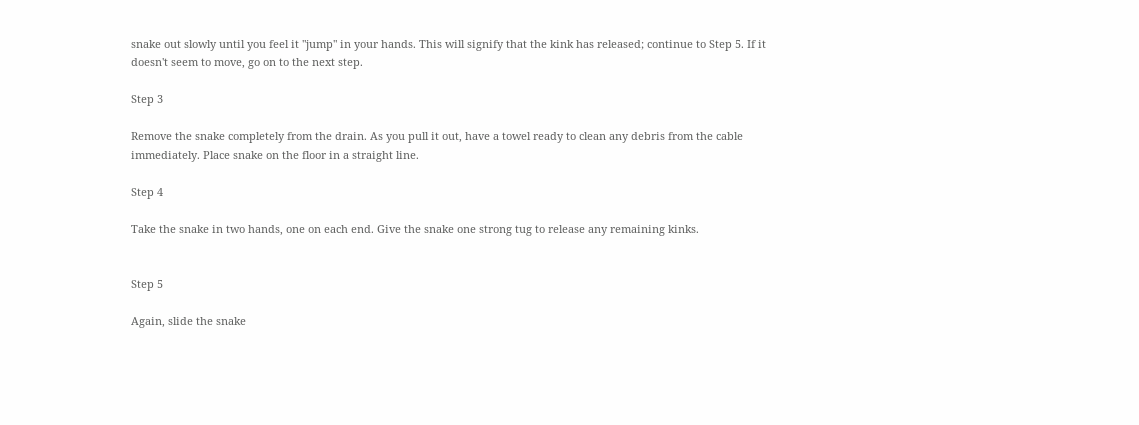snake out slowly until you feel it "jump" in your hands. This will signify that the kink has released; continue to Step 5. If it doesn't seem to move, go on to the next step.

Step 3

Remove the snake completely from the drain. As you pull it out, have a towel ready to clean any debris from the cable immediately. Place snake on the floor in a straight line.

Step 4

Take the snake in two hands, one on each end. Give the snake one strong tug to release any remaining kinks.


Step 5

Again, slide the snake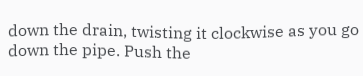down the drain, twisting it clockwise as you go down the pipe. Push the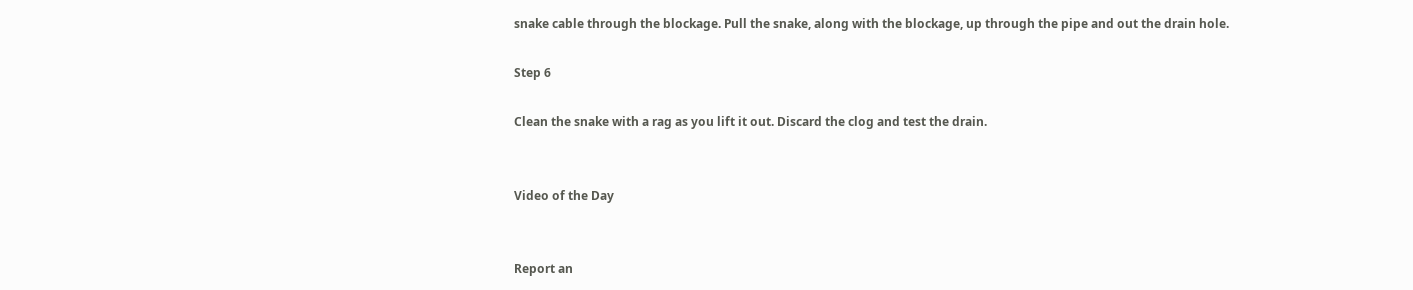snake cable through the blockage. Pull the snake, along with the blockage, up through the pipe and out the drain hole.

Step 6

Clean the snake with a rag as you lift it out. Discard the clog and test the drain.


Video of the Day


Report an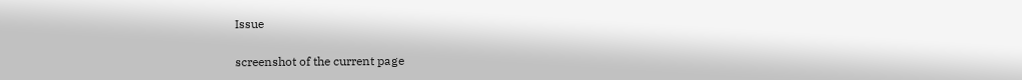Issue

screenshot of the current page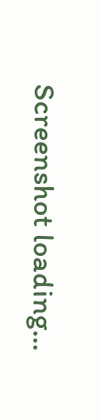Screenshot loading...